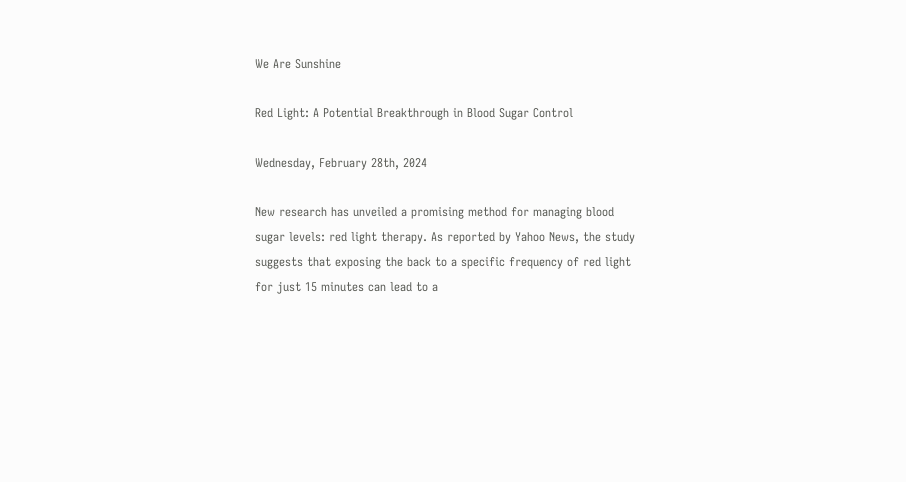We Are Sunshine

Red Light: A Potential Breakthrough in Blood Sugar Control

Wednesday, February 28th, 2024

New research has unveiled a promising method for managing blood sugar levels: red light therapy. As reported by Yahoo News, the study suggests that exposing the back to a specific frequency of red light for just 15 minutes can lead to a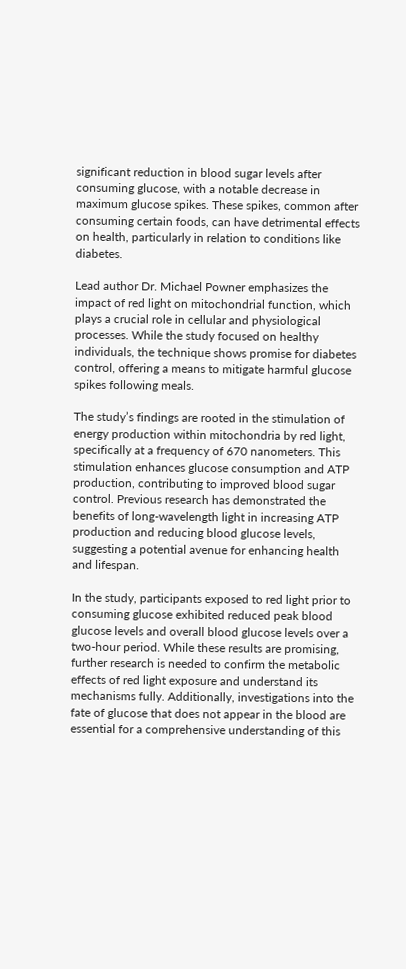significant reduction in blood sugar levels after consuming glucose, with a notable decrease in maximum glucose spikes. These spikes, common after consuming certain foods, can have detrimental effects on health, particularly in relation to conditions like diabetes.

Lead author Dr. Michael Powner emphasizes the impact of red light on mitochondrial function, which plays a crucial role in cellular and physiological processes. While the study focused on healthy individuals, the technique shows promise for diabetes control, offering a means to mitigate harmful glucose spikes following meals.

The study’s findings are rooted in the stimulation of energy production within mitochondria by red light, specifically at a frequency of 670 nanometers. This stimulation enhances glucose consumption and ATP production, contributing to improved blood sugar control. Previous research has demonstrated the benefits of long-wavelength light in increasing ATP production and reducing blood glucose levels, suggesting a potential avenue for enhancing health and lifespan.

In the study, participants exposed to red light prior to consuming glucose exhibited reduced peak blood glucose levels and overall blood glucose levels over a two-hour period. While these results are promising, further research is needed to confirm the metabolic effects of red light exposure and understand its mechanisms fully. Additionally, investigations into the fate of glucose that does not appear in the blood are essential for a comprehensive understanding of this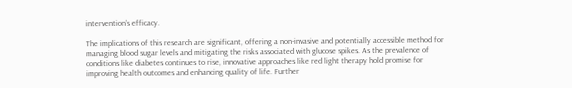intervention’s efficacy.

The implications of this research are significant, offering a non-invasive and potentially accessible method for managing blood sugar levels and mitigating the risks associated with glucose spikes. As the prevalence of conditions like diabetes continues to rise, innovative approaches like red light therapy hold promise for improving health outcomes and enhancing quality of life. Further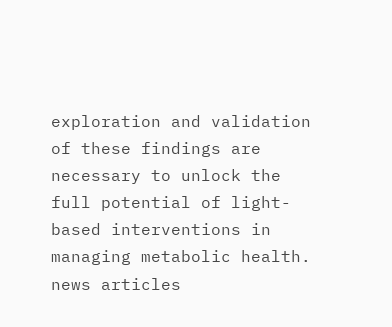exploration and validation of these findings are necessary to unlock the full potential of light-based interventions in managing metabolic health. news articles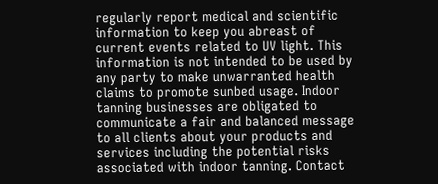regularly report medical and scientific information to keep you abreast of current events related to UV light. This information is not intended to be used by any party to make unwarranted health claims to promote sunbed usage. Indoor tanning businesses are obligated to communicate a fair and balanced message to all clients about your products and services including the potential risks associated with indoor tanning. Contact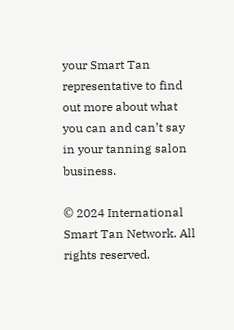your Smart Tan representative to find out more about what you can and can’t say in your tanning salon business.

© 2024 International Smart Tan Network. All rights reserved.